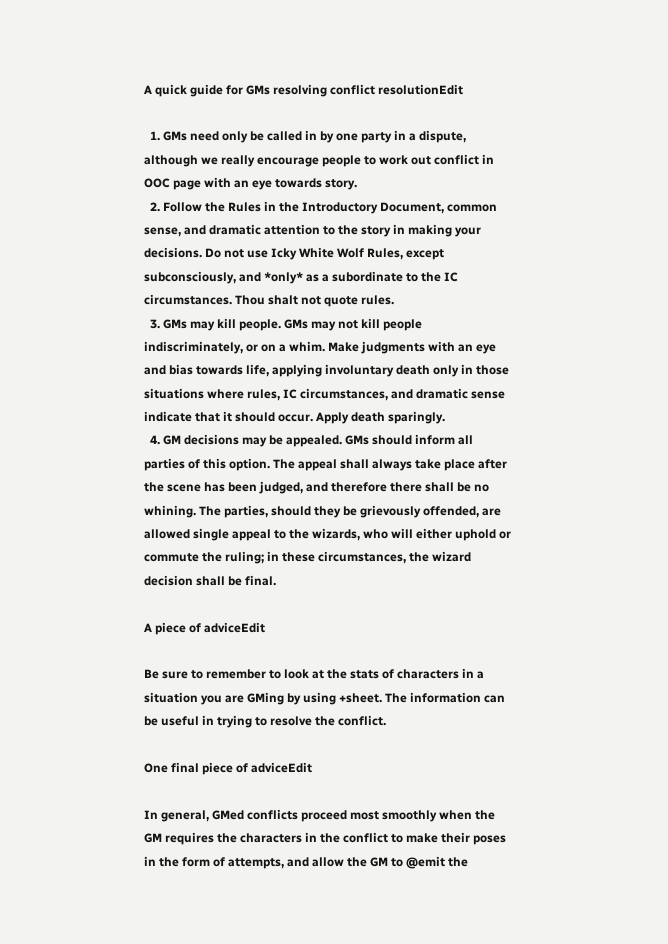A quick guide for GMs resolving conflict resolutionEdit

  1. GMs need only be called in by one party in a dispute, although we really encourage people to work out conflict in OOC page with an eye towards story.
  2. Follow the Rules in the Introductory Document, common sense, and dramatic attention to the story in making your decisions. Do not use Icky White Wolf Rules, except subconsciously, and *only* as a subordinate to the IC circumstances. Thou shalt not quote rules.
  3. GMs may kill people. GMs may not kill people indiscriminately, or on a whim. Make judgments with an eye and bias towards life, applying involuntary death only in those situations where rules, IC circumstances, and dramatic sense indicate that it should occur. Apply death sparingly.
  4. GM decisions may be appealed. GMs should inform all parties of this option. The appeal shall always take place after the scene has been judged, and therefore there shall be no whining. The parties, should they be grievously offended, are allowed single appeal to the wizards, who will either uphold or commute the ruling; in these circumstances, the wizard decision shall be final.

A piece of adviceEdit

Be sure to remember to look at the stats of characters in a situation you are GMing by using +sheet. The information can be useful in trying to resolve the conflict.

One final piece of adviceEdit

In general, GMed conflicts proceed most smoothly when the GM requires the characters in the conflict to make their poses in the form of attempts, and allow the GM to @emit the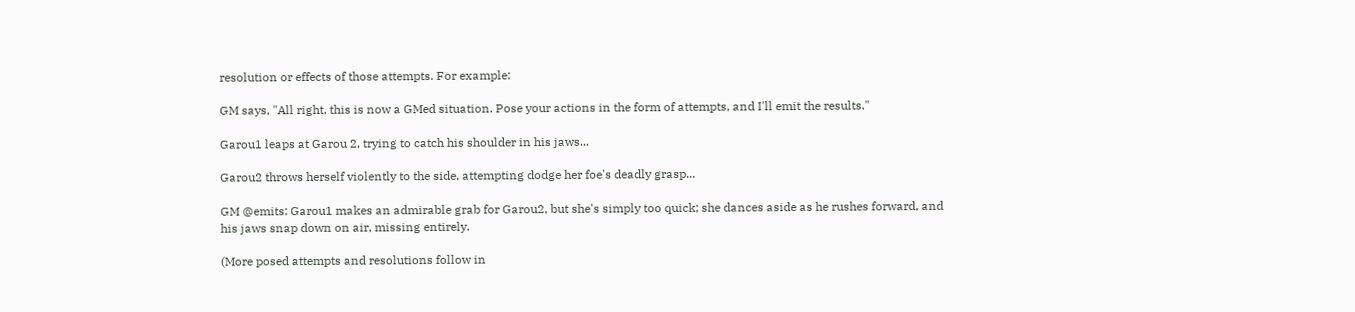resolution or effects of those attempts. For example:

GM says, "All right, this is now a GMed situation. Pose your actions in the form of attempts, and I'll emit the results."

Garou1 leaps at Garou 2, trying to catch his shoulder in his jaws...

Garou2 throws herself violently to the side, attempting dodge her foe's deadly grasp...

GM @emits: Garou1 makes an admirable grab for Garou2, but she's simply too quick; she dances aside as he rushes forward, and his jaws snap down on air, missing entirely.

(More posed attempts and resolutions follow in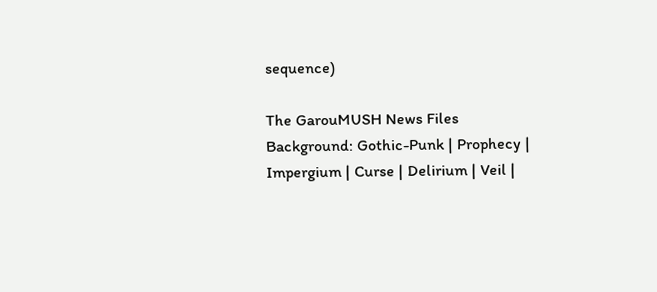sequence)

The GarouMUSH News Files
Background: Gothic-Punk | Prophecy | Impergium | Curse | Delirium | Veil |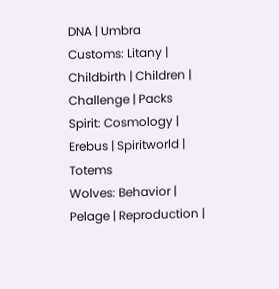DNA | Umbra
Customs: Litany | Childbirth | Children | Challenge | Packs
Spirit: Cosmology | Erebus | Spiritworld | Totems
Wolves: Behavior | Pelage | Reproduction |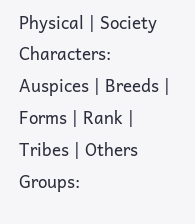Physical | Society
Characters: Auspices | Breeds | Forms | Rank | Tribes | Others
Groups: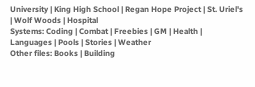University | King High School | Regan Hope Project | St. Uriel's | Wolf Woods | Hospital
Systems: Coding | Combat | Freebies | GM | Health | Languages | Pools | Stories | Weather
Other files: Books | Building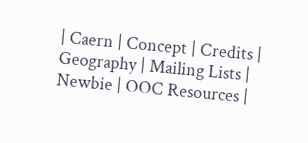| Caern | Concept | Credits | Geography | Mailing Lists | Newbie | OOC Resources |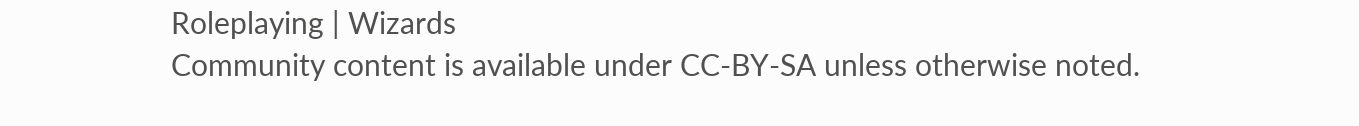Roleplaying | Wizards
Community content is available under CC-BY-SA unless otherwise noted.